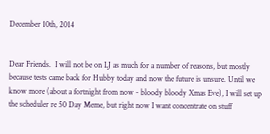December 10th, 2014


Dear Friends.  I will not be on LJ as much for a number of reasons, but mostly because tests came back for Hubby today and now the future is unsure. Until we know more (about a fortnight from now - bloody bloody Xmas Eve), I will set up the scheduler re 50 Day Meme, but right now I want concentrate on stuff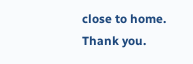close to home.  Thank you.